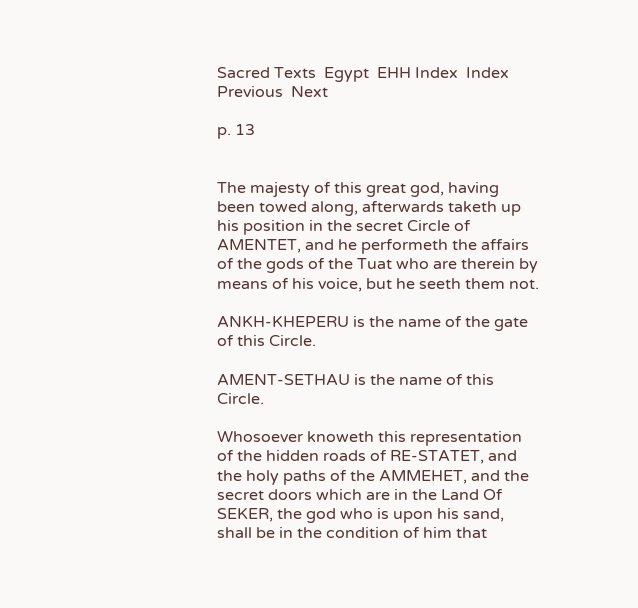Sacred Texts  Egypt  EHH Index  Index  Previous  Next

p. 13


The majesty of this great god, having been towed along, afterwards taketh up his position in the secret Circle of AMENTET, and he performeth the affairs of the gods of the Tuat who are therein by means of his voice, but he seeth them not.

ANKH-KHEPERU is the name of the gate of this Circle.

AMENT-SETHAU is the name of this Circle.

Whosoever knoweth this representation of the hidden roads of RE-STATET, and the holy paths of the AMMEHET, and the secret doors which are in the Land Of SEKER, the god who is upon his sand, shall be in the condition of him that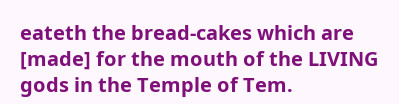eateth the bread-cakes which are [made] for the mouth of the LIVING gods in the Temple of Tem.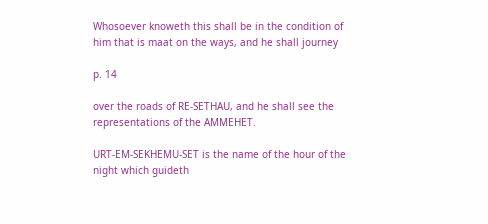Whosoever knoweth this shall be in the condition of him that is maat on the ways, and he shall journey

p. 14

over the roads of RE-SETHAU, and he shall see the representations of the AMMEHET.

URT-EM-SEKHEMU-SET is the name of the hour of the night which guideth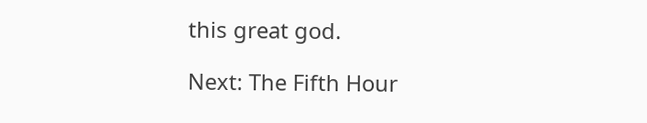this great god.

Next: The Fifth Hour